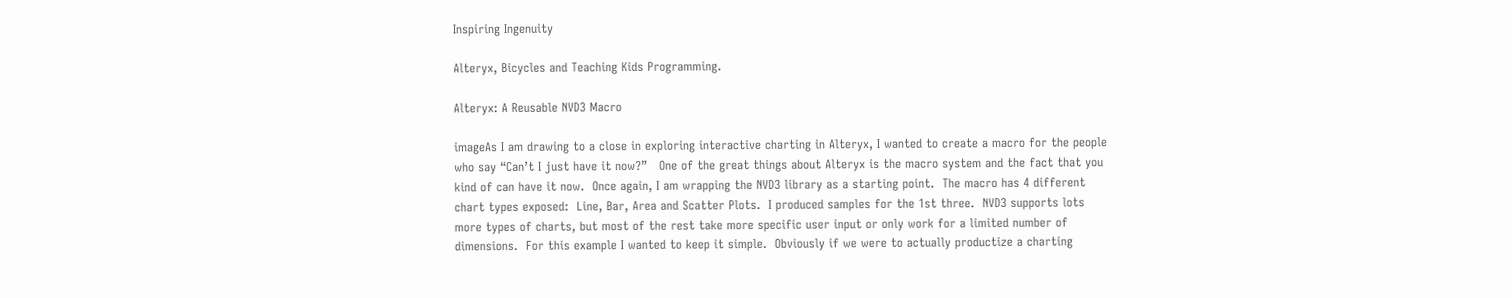Inspiring Ingenuity

Alteryx, Bicycles and Teaching Kids Programming.

Alteryx: A Reusable NVD3 Macro

imageAs I am drawing to a close in exploring interactive charting in Alteryx, I wanted to create a macro for the people who say “Can’t I just have it now?”   One of the great things about Alteryx is the macro system and the fact that you kind of can have it now.  Once again, I am wrapping the NVD3 library as a starting point.  The macro has 4 different chart types exposed:  Line, Bar, Area and Scatter Plots.  I produced samples for the 1st three.  NVD3 supports lots more types of charts, but most of the rest take more specific user input or only work for a limited number of dimensions.  For this example I wanted to keep it simple.  Obviously if we were to actually productize a charting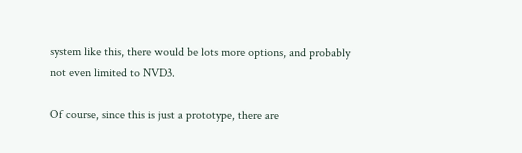system like this, there would be lots more options, and probably not even limited to NVD3.

Of course, since this is just a prototype, there are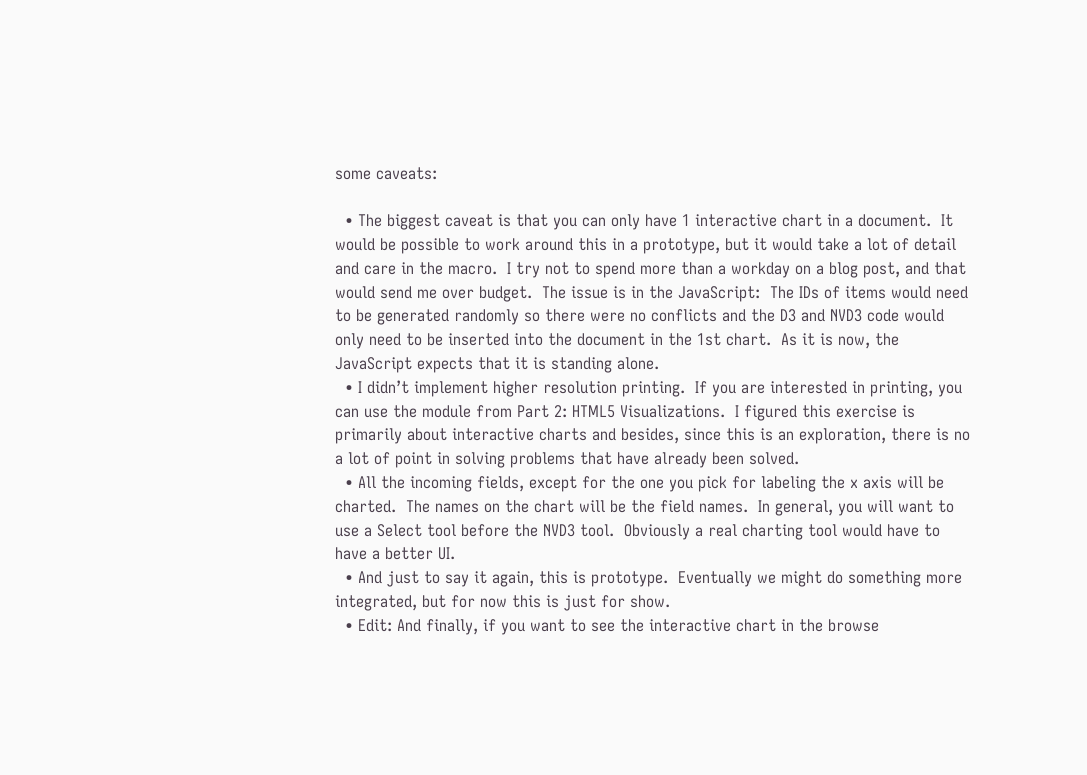some caveats:

  • The biggest caveat is that you can only have 1 interactive chart in a document.  It would be possible to work around this in a prototype, but it would take a lot of detail and care in the macro.  I try not to spend more than a workday on a blog post, and that would send me over budget.  The issue is in the JavaScript:  The IDs of items would need to be generated randomly so there were no conflicts and the D3 and NVD3 code would only need to be inserted into the document in the 1st chart.  As it is now, the JavaScript expects that it is standing alone.
  • I didn’t implement higher resolution printing.  If you are interested in printing, you can use the module from Part 2: HTML5 Visualizations.  I figured this exercise is primarily about interactive charts and besides, since this is an exploration, there is no a lot of point in solving problems that have already been solved.
  • All the incoming fields, except for the one you pick for labeling the x axis will be charted.  The names on the chart will be the field names.  In general, you will want to use a Select tool before the NVD3 tool.  Obviously a real charting tool would have to have a better UI.
  • And just to say it again, this is prototype.  Eventually we might do something more integrated, but for now this is just for show.
  • Edit: And finally, if you want to see the interactive chart in the browse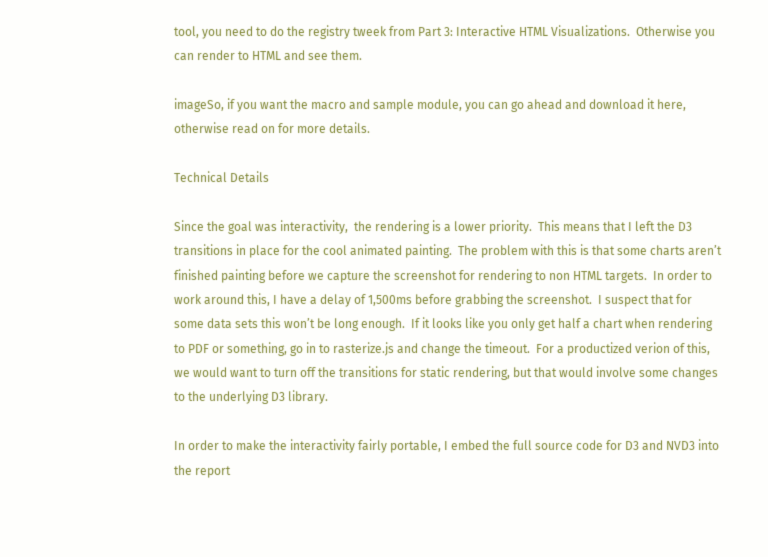tool, you need to do the registry tweek from Part 3: Interactive HTML Visualizations.  Otherwise you can render to HTML and see them.

imageSo, if you want the macro and sample module, you can go ahead and download it here, otherwise read on for more details.

Technical Details

Since the goal was interactivity,  the rendering is a lower priority.  This means that I left the D3 transitions in place for the cool animated painting.  The problem with this is that some charts aren’t finished painting before we capture the screenshot for rendering to non HTML targets.  In order to work around this, I have a delay of 1,500ms before grabbing the screenshot.  I suspect that for some data sets this won’t be long enough.  If it looks like you only get half a chart when rendering to PDF or something, go in to rasterize.js and change the timeout.  For a productized verion of this, we would want to turn off the transitions for static rendering, but that would involve some changes to the underlying D3 library.

In order to make the interactivity fairly portable, I embed the full source code for D3 and NVD3 into the report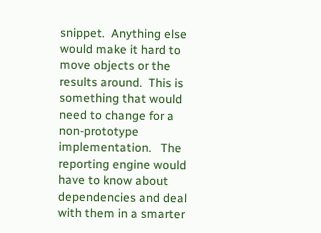snippet.  Anything else would make it hard to move objects or the results around.  This is something that would need to change for a non-prototype implementation.   The reporting engine would  have to know about dependencies and deal with them in a smarter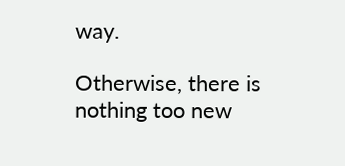way.

Otherwise, there is nothing too new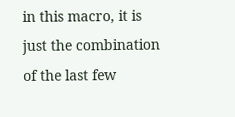in this macro, it is just the combination of the last few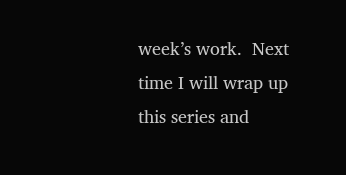week’s work.  Next time I will wrap up this series and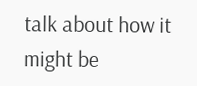talk about how it might be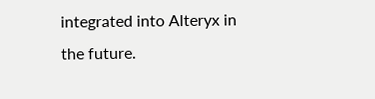integrated into Alteryx in the future.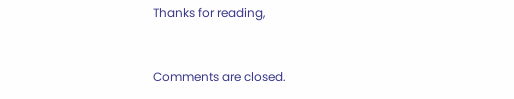Thanks for reading,



Comments are closed.